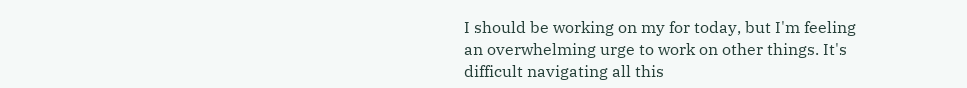I should be working on my for today, but I'm feeling an overwhelming urge to work on other things. It's difficult navigating all this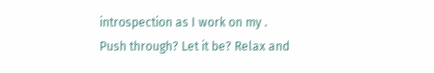introspection as I work on my . Push through? Let it be? Relax and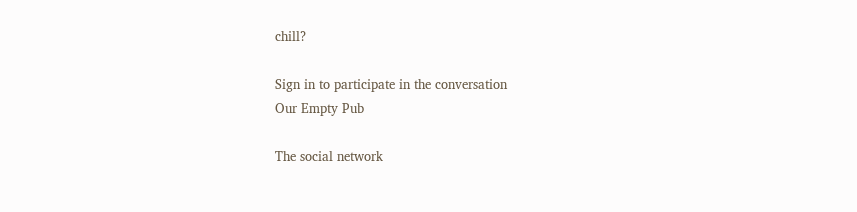chill?

Sign in to participate in the conversation
Our Empty Pub

The social network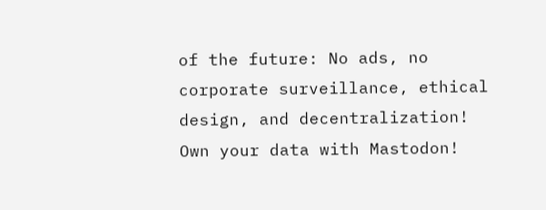of the future: No ads, no corporate surveillance, ethical design, and decentralization! Own your data with Mastodon!